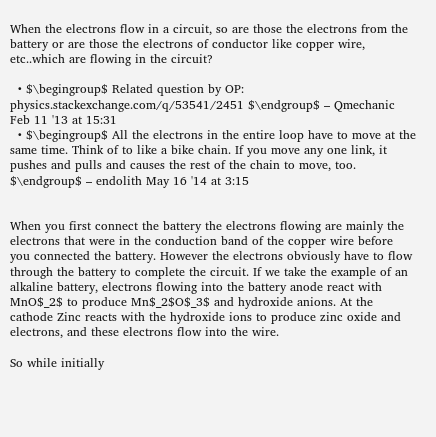When the electrons flow in a circuit, so are those the electrons from the battery or are those the electrons of conductor like copper wire, etc..which are flowing in the circuit?

  • $\begingroup$ Related question by OP: physics.stackexchange.com/q/53541/2451 $\endgroup$ – Qmechanic Feb 11 '13 at 15:31
  • $\begingroup$ All the electrons in the entire loop have to move at the same time. Think of to like a bike chain. If you move any one link, it pushes and pulls and causes the rest of the chain to move, too. $\endgroup$ – endolith May 16 '14 at 3:15


When you first connect the battery the electrons flowing are mainly the electrons that were in the conduction band of the copper wire before you connected the battery. However the electrons obviously have to flow through the battery to complete the circuit. If we take the example of an alkaline battery, electrons flowing into the battery anode react with MnO$_2$ to produce Mn$_2$O$_3$ and hydroxide anions. At the cathode Zinc reacts with the hydroxide ions to produce zinc oxide and electrons, and these electrons flow into the wire.

So while initially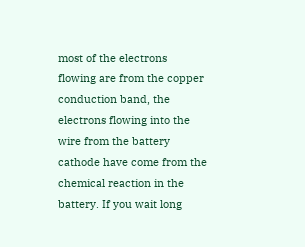most of the electrons flowing are from the copper conduction band, the electrons flowing into the wire from the battery cathode have come from the chemical reaction in the battery. If you wait long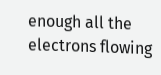enough all the electrons flowing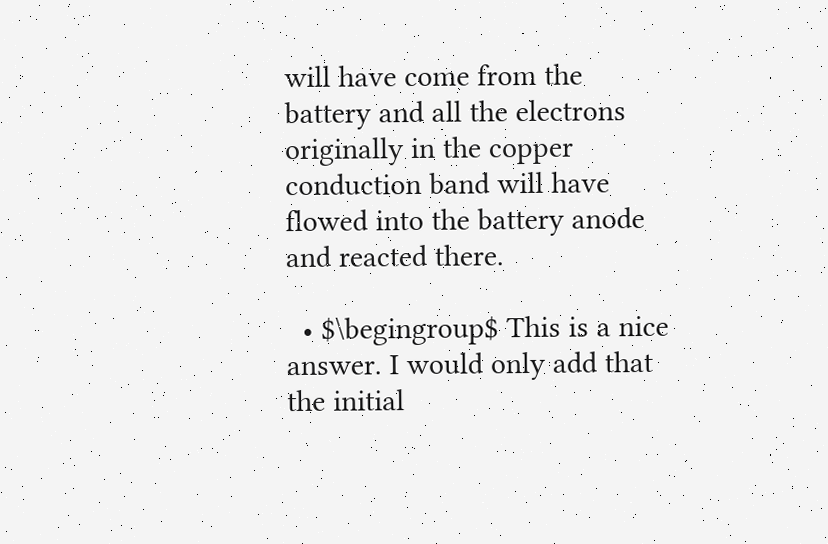will have come from the battery and all the electrons originally in the copper conduction band will have flowed into the battery anode and reacted there.

  • $\begingroup$ This is a nice answer. I would only add that the initial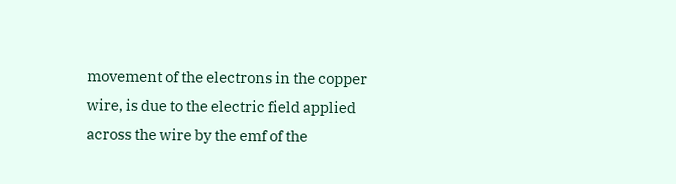movement of the electrons in the copper wire, is due to the electric field applied across the wire by the emf of the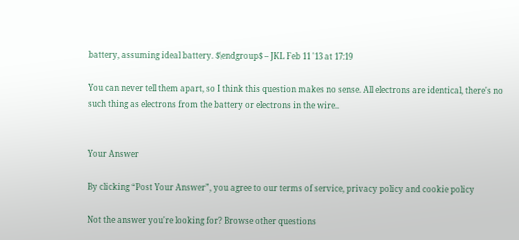battery, assuming ideal battery. $\endgroup$ – JKL Feb 11 '13 at 17:19

You can never tell them apart, so I think this question makes no sense. All electrons are identical, there's no such thing as electrons from the battery or electrons in the wire..


Your Answer

By clicking “Post Your Answer”, you agree to our terms of service, privacy policy and cookie policy

Not the answer you're looking for? Browse other questions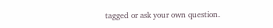tagged or ask your own question.